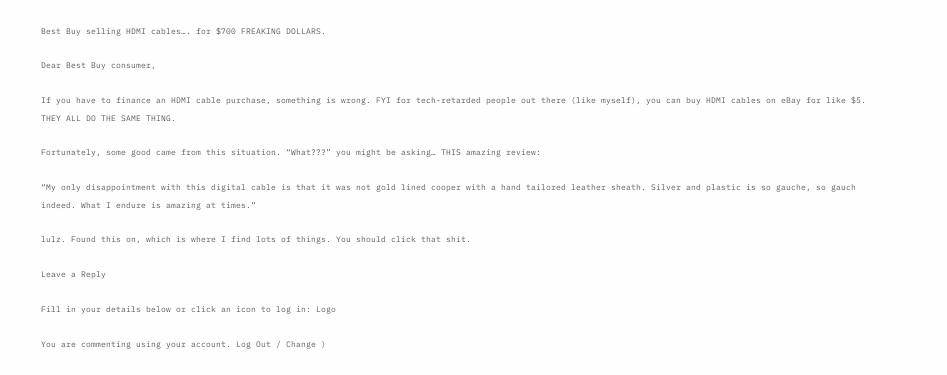Best Buy selling HDMI cables…. for $700 FREAKING DOLLARS.

Dear Best Buy consumer,

If you have to finance an HDMI cable purchase, something is wrong. FYI for tech-retarded people out there (like myself), you can buy HDMI cables on eBay for like $5. THEY ALL DO THE SAME THING.

Fortunately, some good came from this situation. “What???” you might be asking… THIS amazing review:

“My only disappointment with this digital cable is that it was not gold lined cooper with a hand tailored leather sheath. Silver and plastic is so gauche, so gauch indeed. What I endure is amazing at times.”

lulz. Found this on, which is where I find lots of things. You should click that shit.

Leave a Reply

Fill in your details below or click an icon to log in: Logo

You are commenting using your account. Log Out / Change )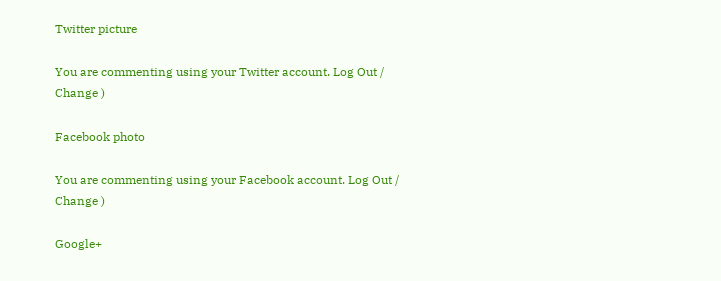Twitter picture

You are commenting using your Twitter account. Log Out / Change )

Facebook photo

You are commenting using your Facebook account. Log Out / Change )

Google+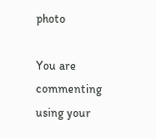photo

You are commenting using your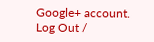Google+ account. Log Out /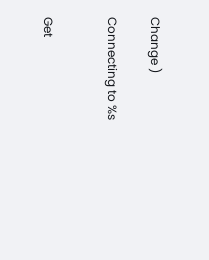Change )

Connecting to %s


Get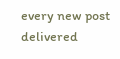every new post delivered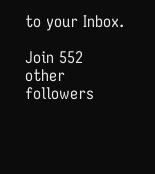to your Inbox.

Join 552 other followers